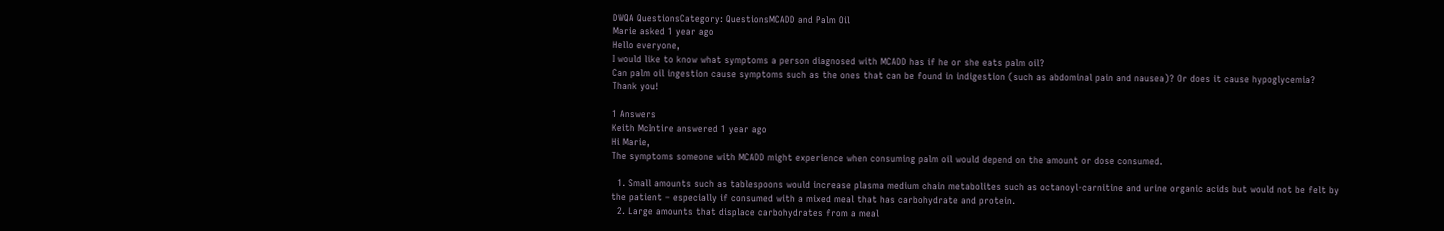DWQA QuestionsCategory: QuestionsMCADD and Palm Oil
Marie asked 1 year ago
Hello everyone,
I would like to know what symptoms a person diagnosed with MCADD has if he or she eats palm oil?
Can palm oil ingestion cause symptoms such as the ones that can be found in indigestion (such as abdominal pain and nausea)? Or does it cause hypoglycemia?
Thank you!

1 Answers
Keith McIntire answered 1 year ago
Hi Marie,
The symptoms someone with MCADD might experience when consuming palm oil would depend on the amount or dose consumed.

  1. Small amounts such as tablespoons would increase plasma medium chain metabolites such as octanoyl-carnitine and urine organic acids but would not be felt by the patient – especially if consumed with a mixed meal that has carbohydrate and protein.
  2. Large amounts that displace carbohydrates from a meal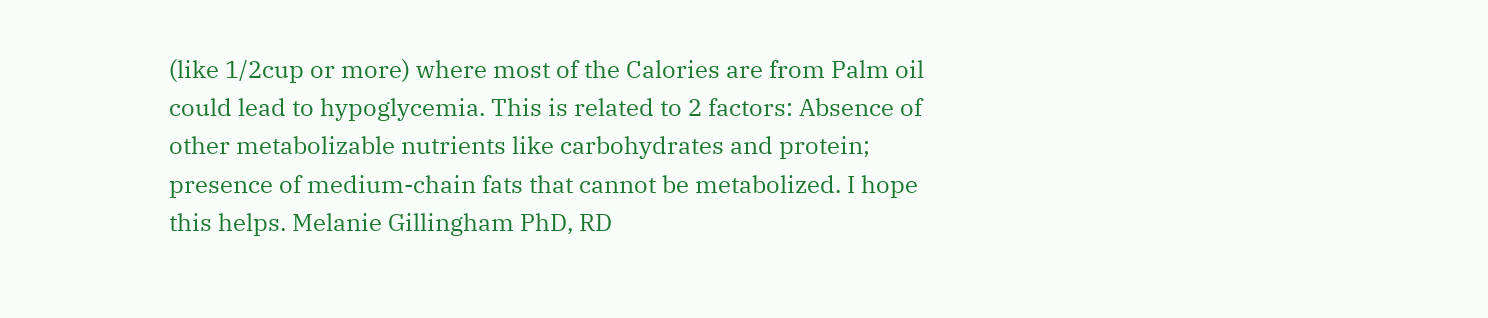(like 1/2cup or more) where most of the Calories are from Palm oil could lead to hypoglycemia. This is related to 2 factors: Absence of other metabolizable nutrients like carbohydrates and protein; presence of medium-chain fats that cannot be metabolized. I hope this helps. Melanie Gillingham PhD, RD